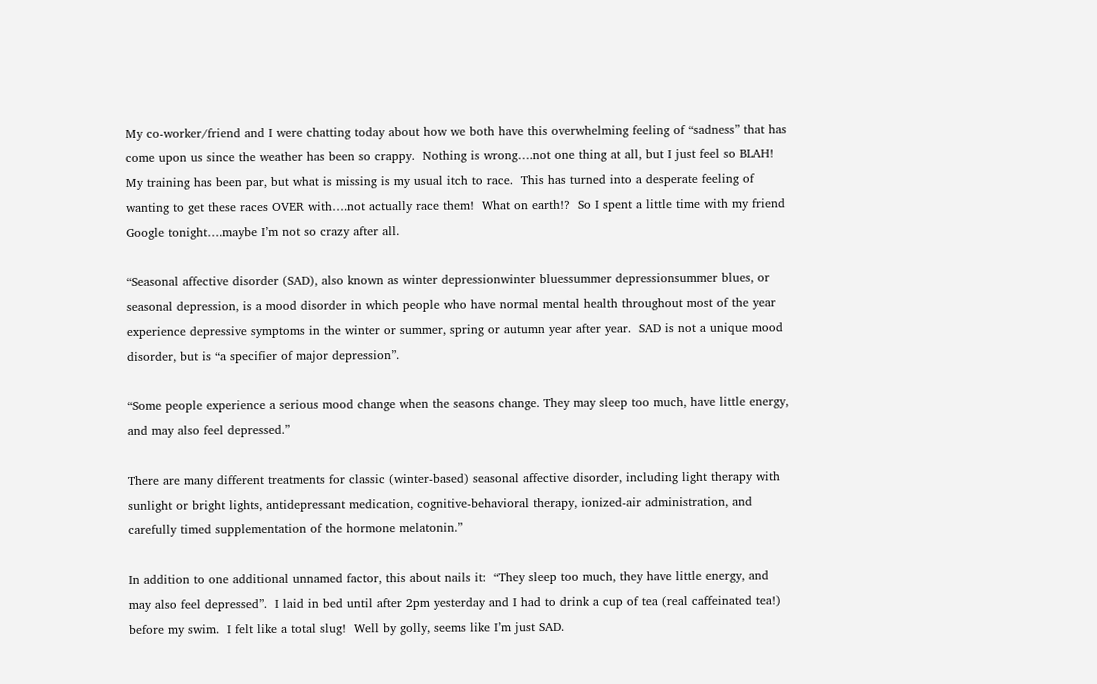My co-worker/friend and I were chatting today about how we both have this overwhelming feeling of “sadness” that has come upon us since the weather has been so crappy.  Nothing is wrong….not one thing at all, but I just feel so BLAH!  My training has been par, but what is missing is my usual itch to race.  This has turned into a desperate feeling of wanting to get these races OVER with….not actually race them!  What on earth!?  So I spent a little time with my friend Google tonight….maybe I’m not so crazy after all.

“Seasonal affective disorder (SAD), also known as winter depressionwinter bluessummer depressionsummer blues, or seasonal depression, is a mood disorder in which people who have normal mental health throughout most of the year experience depressive symptoms in the winter or summer, spring or autumn year after year.  SAD is not a unique mood disorder, but is “a specifier of major depression”.

“Some people experience a serious mood change when the seasons change. They may sleep too much, have little energy, and may also feel depressed.”

There are many different treatments for classic (winter-based) seasonal affective disorder, including light therapy with sunlight or bright lights, antidepressant medication, cognitive-behavioral therapy, ionized-air administration, and carefully timed supplementation of the hormone melatonin.”

In addition to one additional unnamed factor, this about nails it:  “They sleep too much, they have little energy, and  may also feel depressed”.  I laid in bed until after 2pm yesterday and I had to drink a cup of tea (real caffeinated tea!) before my swim.  I felt like a total slug!  Well by golly, seems like I’m just SAD.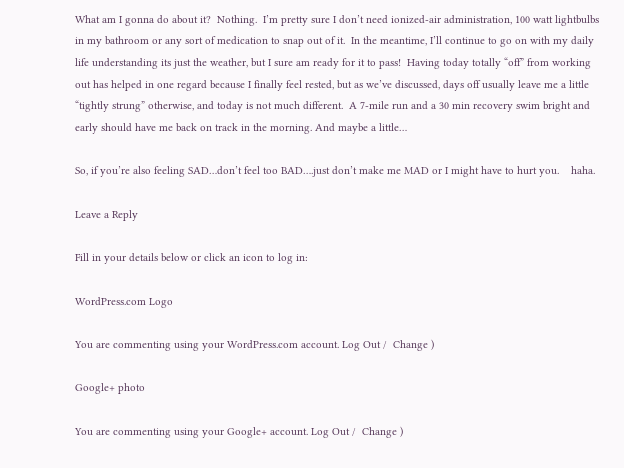What am I gonna do about it?  Nothing.  I’m pretty sure I don’t need ionized-air administration, 100 watt lightbulbs in my bathroom or any sort of medication to snap out of it.  In the meantime, I’ll continue to go on with my daily life understanding its just the weather, but I sure am ready for it to pass!  Having today totally “off” from working out has helped in one regard because I finally feel rested, but as we’ve discussed, days off usually leave me a little “tightly strung” otherwise, and today is not much different.  A 7-mile run and a 30 min recovery swim bright and early should have me back on track in the morning. And maybe a little…

So, if you’re also feeling SAD…don’t feel too BAD….just don’t make me MAD or I might have to hurt you.    haha.

Leave a Reply

Fill in your details below or click an icon to log in:

WordPress.com Logo

You are commenting using your WordPress.com account. Log Out /  Change )

Google+ photo

You are commenting using your Google+ account. Log Out /  Change )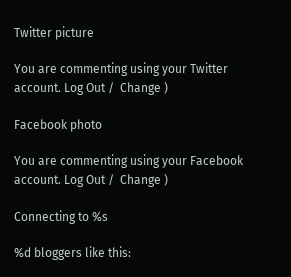Twitter picture

You are commenting using your Twitter account. Log Out /  Change )

Facebook photo

You are commenting using your Facebook account. Log Out /  Change )

Connecting to %s

%d bloggers like this: